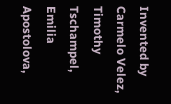Invented by Carmelo Velez, Timothy Tschampel, Emilia Apostolova,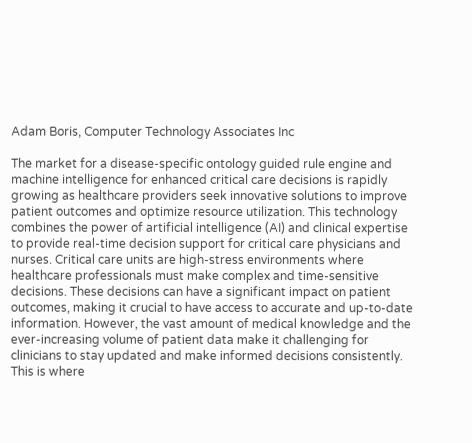Adam Boris, Computer Technology Associates Inc

The market for a disease-specific ontology guided rule engine and machine intelligence for enhanced critical care decisions is rapidly growing as healthcare providers seek innovative solutions to improve patient outcomes and optimize resource utilization. This technology combines the power of artificial intelligence (AI) and clinical expertise to provide real-time decision support for critical care physicians and nurses. Critical care units are high-stress environments where healthcare professionals must make complex and time-sensitive decisions. These decisions can have a significant impact on patient outcomes, making it crucial to have access to accurate and up-to-date information. However, the vast amount of medical knowledge and the ever-increasing volume of patient data make it challenging for clinicians to stay updated and make informed decisions consistently. This is where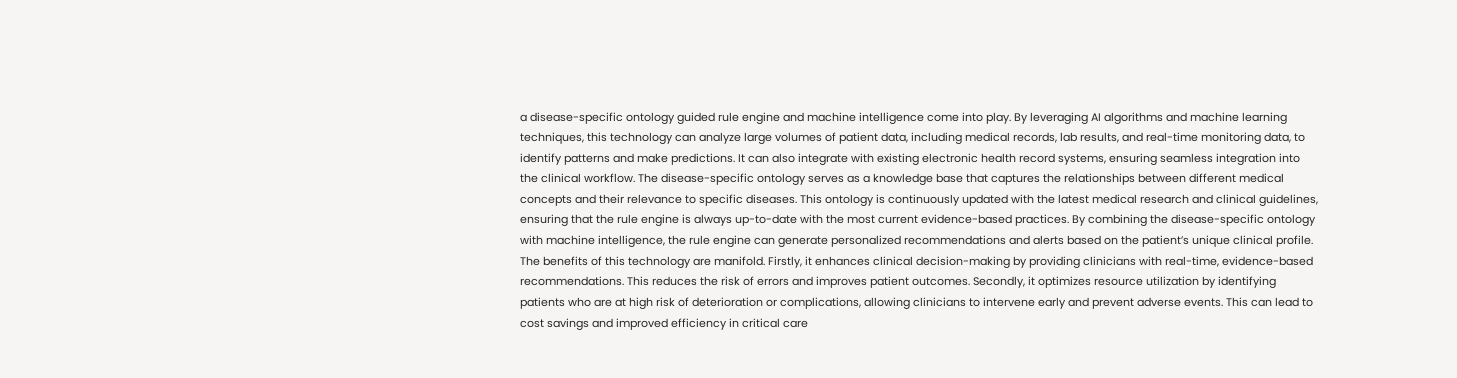a disease-specific ontology guided rule engine and machine intelligence come into play. By leveraging AI algorithms and machine learning techniques, this technology can analyze large volumes of patient data, including medical records, lab results, and real-time monitoring data, to identify patterns and make predictions. It can also integrate with existing electronic health record systems, ensuring seamless integration into the clinical workflow. The disease-specific ontology serves as a knowledge base that captures the relationships between different medical concepts and their relevance to specific diseases. This ontology is continuously updated with the latest medical research and clinical guidelines, ensuring that the rule engine is always up-to-date with the most current evidence-based practices. By combining the disease-specific ontology with machine intelligence, the rule engine can generate personalized recommendations and alerts based on the patient’s unique clinical profile. The benefits of this technology are manifold. Firstly, it enhances clinical decision-making by providing clinicians with real-time, evidence-based recommendations. This reduces the risk of errors and improves patient outcomes. Secondly, it optimizes resource utilization by identifying patients who are at high risk of deterioration or complications, allowing clinicians to intervene early and prevent adverse events. This can lead to cost savings and improved efficiency in critical care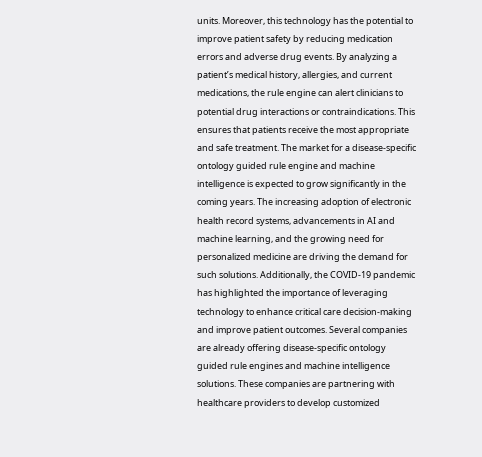units. Moreover, this technology has the potential to improve patient safety by reducing medication errors and adverse drug events. By analyzing a patient’s medical history, allergies, and current medications, the rule engine can alert clinicians to potential drug interactions or contraindications. This ensures that patients receive the most appropriate and safe treatment. The market for a disease-specific ontology guided rule engine and machine intelligence is expected to grow significantly in the coming years. The increasing adoption of electronic health record systems, advancements in AI and machine learning, and the growing need for personalized medicine are driving the demand for such solutions. Additionally, the COVID-19 pandemic has highlighted the importance of leveraging technology to enhance critical care decision-making and improve patient outcomes. Several companies are already offering disease-specific ontology guided rule engines and machine intelligence solutions. These companies are partnering with healthcare providers to develop customized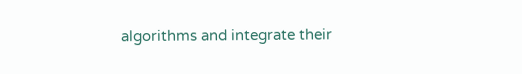algorithms and integrate their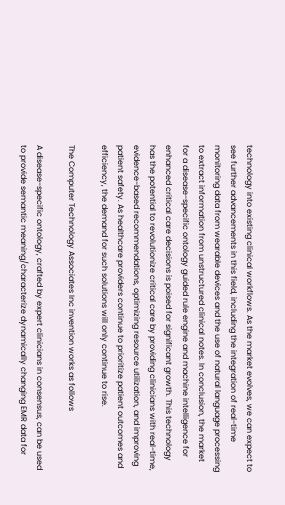technology into existing clinical workflows. As the market evolves, we can expect to see further advancements in this field, including the integration of real-time monitoring data from wearable devices and the use of natural language processing to extract information from unstructured clinical notes. In conclusion, the market for a disease-specific ontology guided rule engine and machine intelligence for enhanced critical care decisions is poised for significant growth. This technology has the potential to revolutionize critical care by providing clinicians with real-time, evidence-based recommendations, optimizing resource utilization, and improving patient safety. As healthcare providers continue to prioritize patient outcomes and efficiency, the demand for such solutions will only continue to rise.

The Computer Technology Associates Inc invention works as follows

A disease-specific ontology, crafted by expert clinicians in consensus, can be used to provide semantic meaning/characterize dynamically changing EMR data for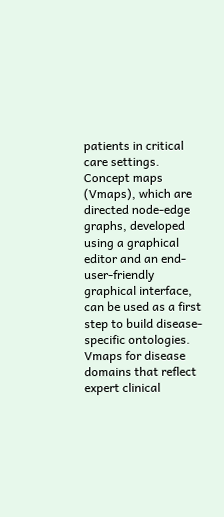patients in critical care settings. Concept maps (Vmaps), which are directed node-edge graphs, developed using a graphical editor and an end-user-friendly graphical interface, can be used as a first step to build disease-specific ontologies. Vmaps for disease domains that reflect expert clinical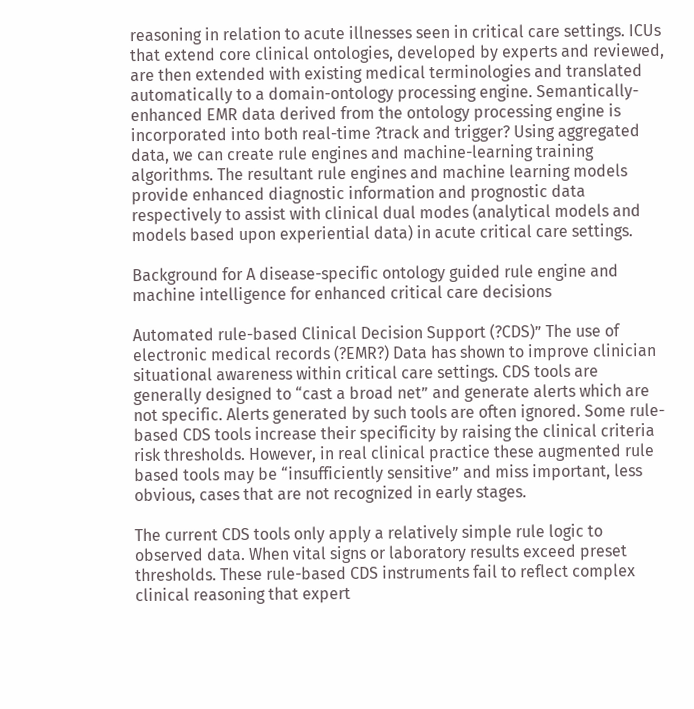reasoning in relation to acute illnesses seen in critical care settings. ICUs that extend core clinical ontologies, developed by experts and reviewed, are then extended with existing medical terminologies and translated automatically to a domain-ontology processing engine. Semantically-enhanced EMR data derived from the ontology processing engine is incorporated into both real-time ?track and trigger? Using aggregated data, we can create rule engines and machine-learning training algorithms. The resultant rule engines and machine learning models provide enhanced diagnostic information and prognostic data respectively to assist with clinical dual modes (analytical models and models based upon experiential data) in acute critical care settings.

Background for A disease-specific ontology guided rule engine and machine intelligence for enhanced critical care decisions

Automated rule-based Clinical Decision Support (?CDS)” The use of electronic medical records (?EMR?) Data has shown to improve clinician situational awareness within critical care settings. CDS tools are generally designed to “cast a broad net” and generate alerts which are not specific. Alerts generated by such tools are often ignored. Some rule-based CDS tools increase their specificity by raising the clinical criteria risk thresholds. However, in real clinical practice these augmented rule based tools may be “insufficiently sensitive” and miss important, less obvious, cases that are not recognized in early stages.

The current CDS tools only apply a relatively simple rule logic to observed data. When vital signs or laboratory results exceed preset thresholds. These rule-based CDS instruments fail to reflect complex clinical reasoning that expert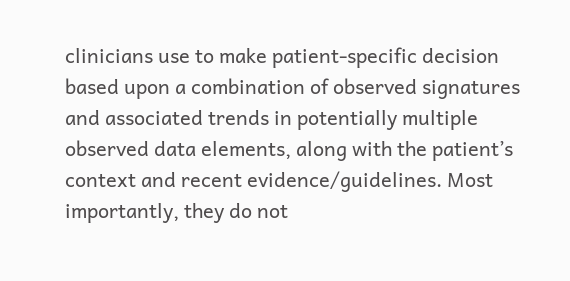clinicians use to make patient-specific decision based upon a combination of observed signatures and associated trends in potentially multiple observed data elements, along with the patient’s context and recent evidence/guidelines. Most importantly, they do not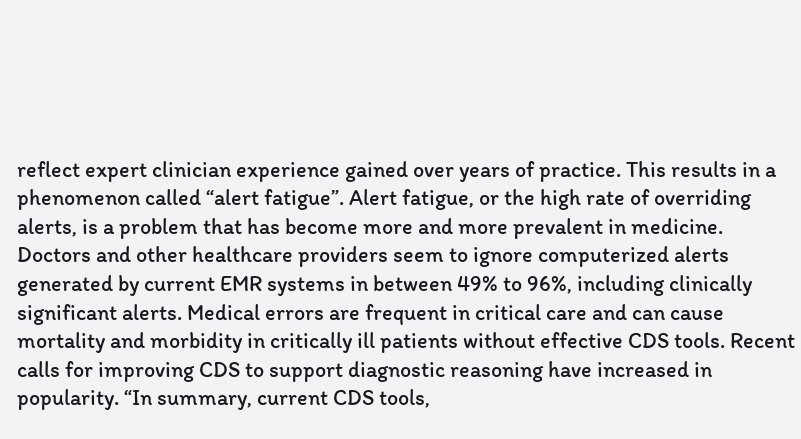reflect expert clinician experience gained over years of practice. This results in a phenomenon called “alert fatigue”. Alert fatigue, or the high rate of overriding alerts, is a problem that has become more and more prevalent in medicine. Doctors and other healthcare providers seem to ignore computerized alerts generated by current EMR systems in between 49% to 96%, including clinically significant alerts. Medical errors are frequent in critical care and can cause mortality and morbidity in critically ill patients without effective CDS tools. Recent calls for improving CDS to support diagnostic reasoning have increased in popularity. “In summary, current CDS tools,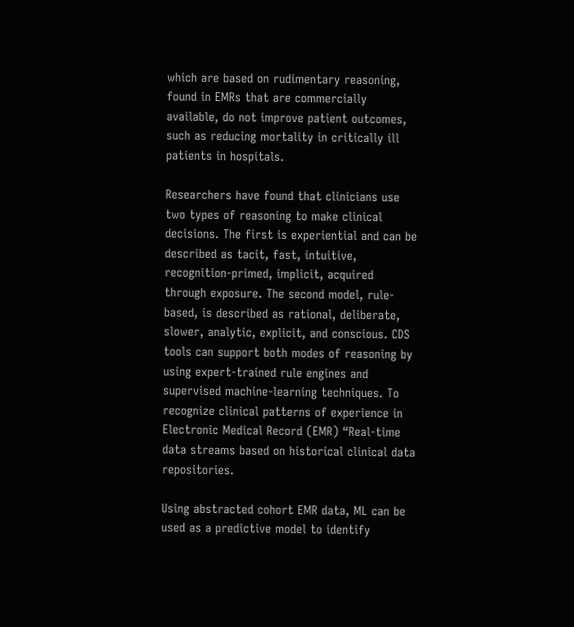which are based on rudimentary reasoning, found in EMRs that are commercially available, do not improve patient outcomes, such as reducing mortality in critically ill patients in hospitals.

Researchers have found that clinicians use two types of reasoning to make clinical decisions. The first is experiential and can be described as tacit, fast, intuitive, recognition-primed, implicit, acquired through exposure. The second model, rule-based, is described as rational, deliberate, slower, analytic, explicit, and conscious. CDS tools can support both modes of reasoning by using expert-trained rule engines and supervised machine-learning techniques. To recognize clinical patterns of experience in Electronic Medical Record (EMR) “Real-time data streams based on historical clinical data repositories.

Using abstracted cohort EMR data, ML can be used as a predictive model to identify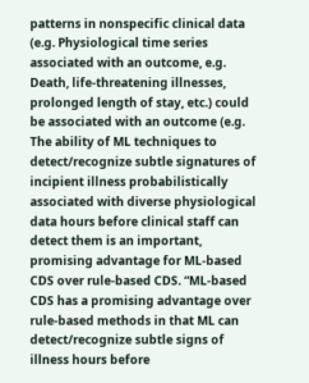patterns in nonspecific clinical data (e.g. Physiological time series associated with an outcome, e.g. Death, life-threatening illnesses, prolonged length of stay, etc.) could be associated with an outcome (e.g. The ability of ML techniques to detect/recognize subtle signatures of incipient illness probabilistically associated with diverse physiological data hours before clinical staff can detect them is an important, promising advantage for ML-based CDS over rule-based CDS. “ML-based CDS has a promising advantage over rule-based methods in that ML can detect/recognize subtle signs of illness hours before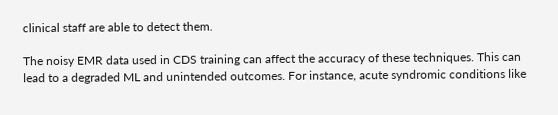clinical staff are able to detect them.

The noisy EMR data used in CDS training can affect the accuracy of these techniques. This can lead to a degraded ML and unintended outcomes. For instance, acute syndromic conditions like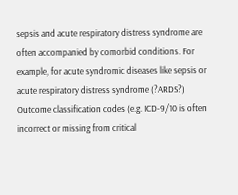sepsis and acute respiratory distress syndrome are often accompanied by comorbid conditions. For example, for acute syndromic diseases like sepsis or acute respiratory distress syndrome (?ARDS?) Outcome classification codes (e.g. ICD-9/10 is often incorrect or missing from critical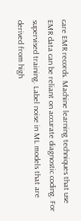care EMR records. Machine learning techniques that use EMR data can be reliant on accurate diagnostic coding. For supervised training. Label noise in ML models that are derived from high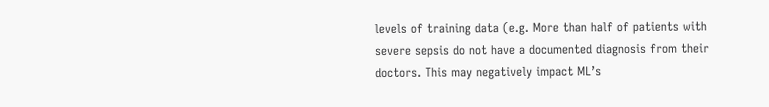levels of training data (e.g. More than half of patients with severe sepsis do not have a documented diagnosis from their doctors. This may negatively impact ML’s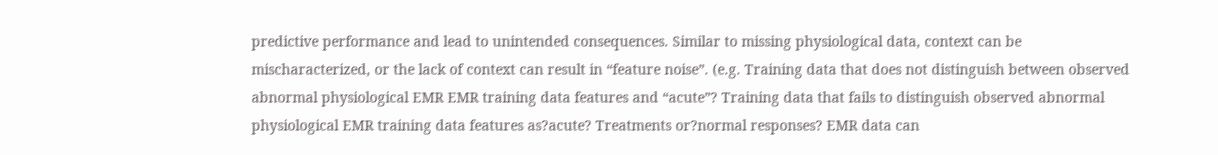predictive performance and lead to unintended consequences. Similar to missing physiological data, context can be mischaracterized, or the lack of context can result in “feature noise”. (e.g. Training data that does not distinguish between observed abnormal physiological EMR EMR training data features and “acute”? Training data that fails to distinguish observed abnormal physiological EMR training data features as?acute? Treatments or?normal responses? EMR data can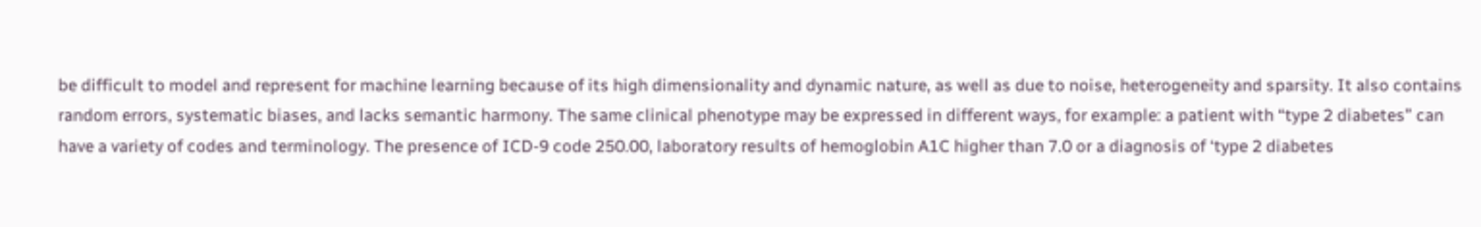be difficult to model and represent for machine learning because of its high dimensionality and dynamic nature, as well as due to noise, heterogeneity and sparsity. It also contains random errors, systematic biases, and lacks semantic harmony. The same clinical phenotype may be expressed in different ways, for example: a patient with “type 2 diabetes” can have a variety of codes and terminology. The presence of ICD-9 code 250.00, laboratory results of hemoglobin A1C higher than 7.0 or a diagnosis of ‘type 2 diabetes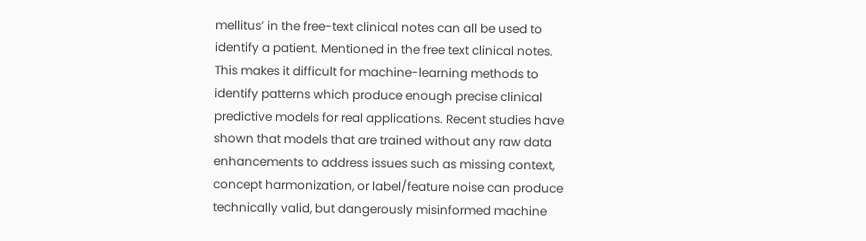mellitus’ in the free-text clinical notes can all be used to identify a patient. Mentioned in the free text clinical notes. This makes it difficult for machine-learning methods to identify patterns which produce enough precise clinical predictive models for real applications. Recent studies have shown that models that are trained without any raw data enhancements to address issues such as missing context, concept harmonization, or label/feature noise can produce technically valid, but dangerously misinformed machine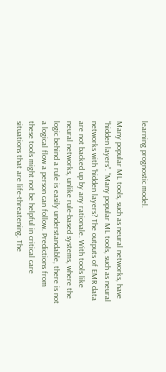learning prognostic model.

Many popular ML tools, such as neural networks, have “hidden layers”. “Many popular ML tools, such as neural networks with ‘hidden layers? The outputs of EMR data are not backed up by any rationale. With tools like neural networks, unlike rule-based systems, where the logic behind a rule is easily understandable, there is not a logical flow a person can follow. Predictions from these tools might not be helpful in critical care situations that are life-threatening. The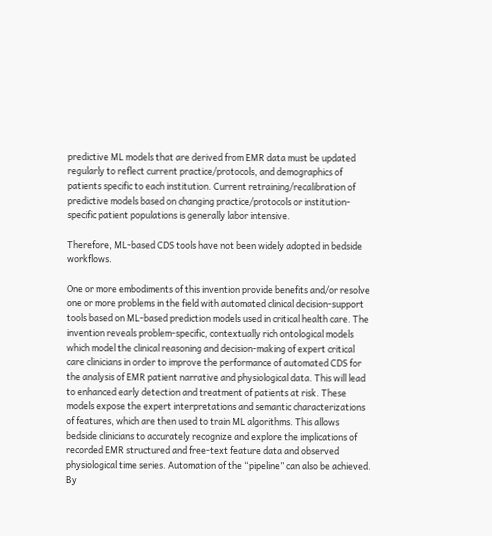predictive ML models that are derived from EMR data must be updated regularly to reflect current practice/protocols, and demographics of patients specific to each institution. Current retraining/recalibration of predictive models based on changing practice/protocols or institution-specific patient populations is generally labor intensive.

Therefore, ML-based CDS tools have not been widely adopted in bedside workflows.

One or more embodiments of this invention provide benefits and/or resolve one or more problems in the field with automated clinical decision-support tools based on ML-based prediction models used in critical health care. The invention reveals problem-specific, contextually rich ontological models which model the clinical reasoning and decision-making of expert critical care clinicians in order to improve the performance of automated CDS for the analysis of EMR patient narrative and physiological data. This will lead to enhanced early detection and treatment of patients at risk. These models expose the expert interpretations and semantic characterizations of features, which are then used to train ML algorithms. This allows bedside clinicians to accurately recognize and explore the implications of recorded EMR structured and free-text feature data and observed physiological time series. Automation of the “pipeline” can also be achieved. By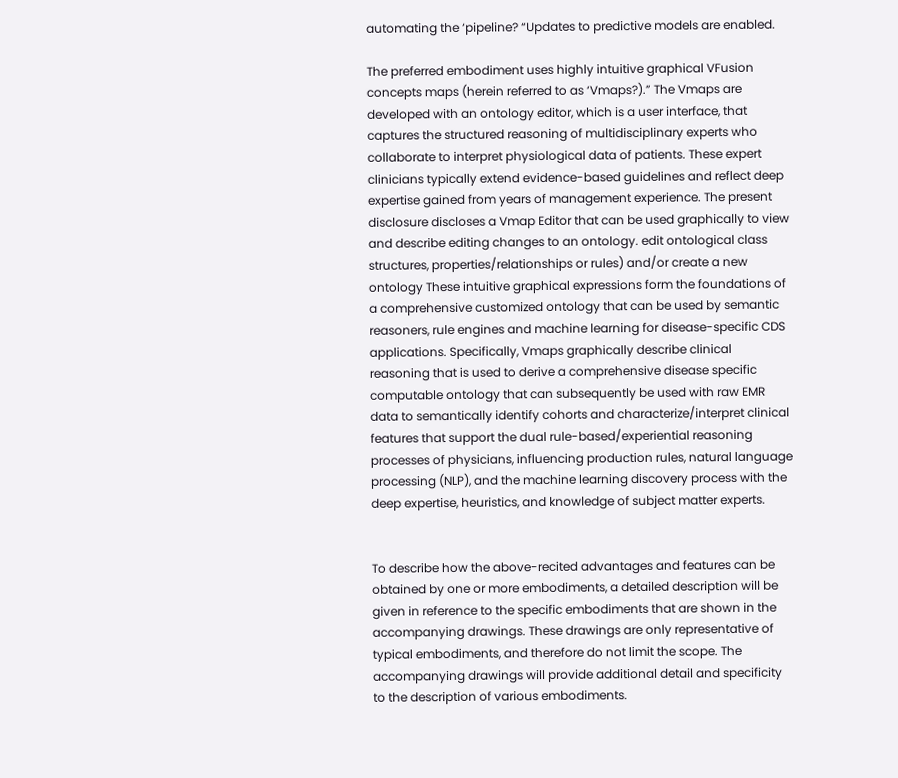automating the ‘pipeline? “Updates to predictive models are enabled.

The preferred embodiment uses highly intuitive graphical VFusion concepts maps (herein referred to as ‘Vmaps?).” The Vmaps are developed with an ontology editor, which is a user interface, that captures the structured reasoning of multidisciplinary experts who collaborate to interpret physiological data of patients. These expert clinicians typically extend evidence-based guidelines and reflect deep expertise gained from years of management experience. The present disclosure discloses a Vmap Editor that can be used graphically to view and describe editing changes to an ontology. edit ontological class structures, properties/relationships or rules) and/or create a new ontology These intuitive graphical expressions form the foundations of a comprehensive customized ontology that can be used by semantic reasoners, rule engines and machine learning for disease-specific CDS applications. Specifically, Vmaps graphically describe clinical reasoning that is used to derive a comprehensive disease specific computable ontology that can subsequently be used with raw EMR data to semantically identify cohorts and characterize/interpret clinical features that support the dual rule-based/experiential reasoning processes of physicians, influencing production rules, natural language processing (NLP), and the machine learning discovery process with the deep expertise, heuristics, and knowledge of subject matter experts.


To describe how the above-recited advantages and features can be obtained by one or more embodiments, a detailed description will be given in reference to the specific embodiments that are shown in the accompanying drawings. These drawings are only representative of typical embodiments, and therefore do not limit the scope. The accompanying drawings will provide additional detail and specificity to the description of various embodiments.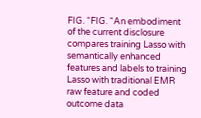FIG. “FIG. “An embodiment of the current disclosure compares training Lasso with semantically enhanced features and labels to training Lasso with traditional EMR raw feature and coded outcome data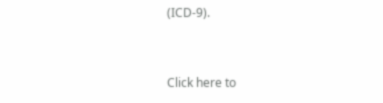(ICD-9).


Click here to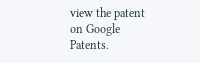view the patent on Google Patents.